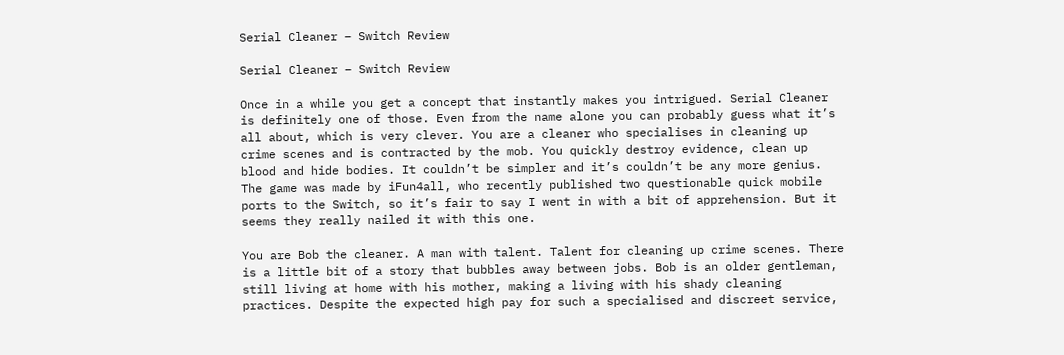Serial Cleaner – Switch Review

Serial Cleaner – Switch Review

Once in a while you get a concept that instantly makes you intrigued. Serial Cleaner is definitely one of those. Even from the name alone you can probably guess what it’s all about, which is very clever. You are a cleaner who specialises in cleaning up crime scenes and is contracted by the mob. You quickly destroy evidence, clean up blood and hide bodies. It couldn’t be simpler and it’s couldn’t be any more genius. The game was made by iFun4all, who recently published two questionable quick mobile ports to the Switch, so it’s fair to say I went in with a bit of apprehension. But it seems they really nailed it with this one.

You are Bob the cleaner. A man with talent. Talent for cleaning up crime scenes. There is a little bit of a story that bubbles away between jobs. Bob is an older gentleman, still living at home with his mother, making a living with his shady cleaning practices. Despite the expected high pay for such a specialised and discreet service,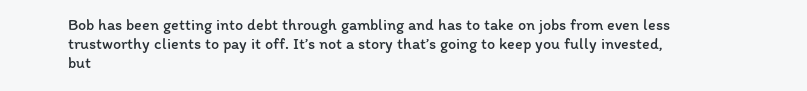Bob has been getting into debt through gambling and has to take on jobs from even less trustworthy clients to pay it off. It’s not a story that’s going to keep you fully invested, but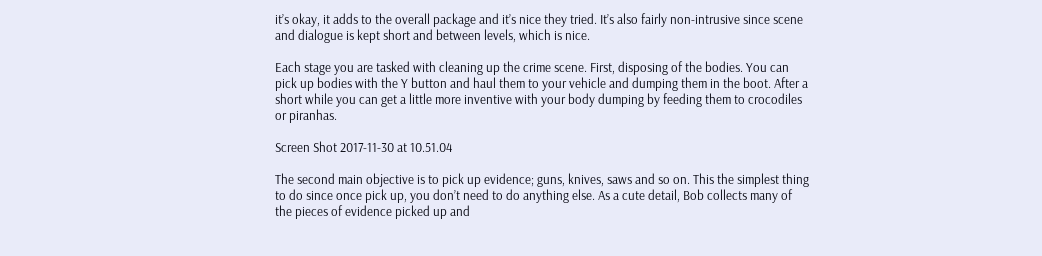it’s okay, it adds to the overall package and it’s nice they tried. It’s also fairly non-intrusive since scene and dialogue is kept short and between levels, which is nice.

Each stage you are tasked with cleaning up the crime scene. First, disposing of the bodies. You can pick up bodies with the Y button and haul them to your vehicle and dumping them in the boot. After a short while you can get a little more inventive with your body dumping by feeding them to crocodiles or piranhas.

Screen Shot 2017-11-30 at 10.51.04

The second main objective is to pick up evidence; guns, knives, saws and so on. This the simplest thing to do since once pick up, you don’t need to do anything else. As a cute detail, Bob collects many of the pieces of evidence picked up and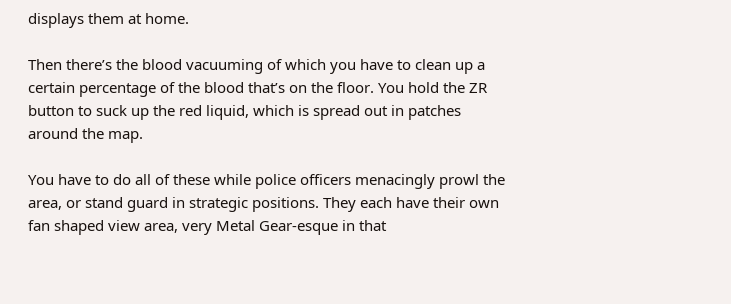displays them at home.

Then there’s the blood vacuuming of which you have to clean up a certain percentage of the blood that’s on the floor. You hold the ZR button to suck up the red liquid, which is spread out in patches around the map.

You have to do all of these while police officers menacingly prowl the area, or stand guard in strategic positions. They each have their own fan shaped view area, very Metal Gear-esque in that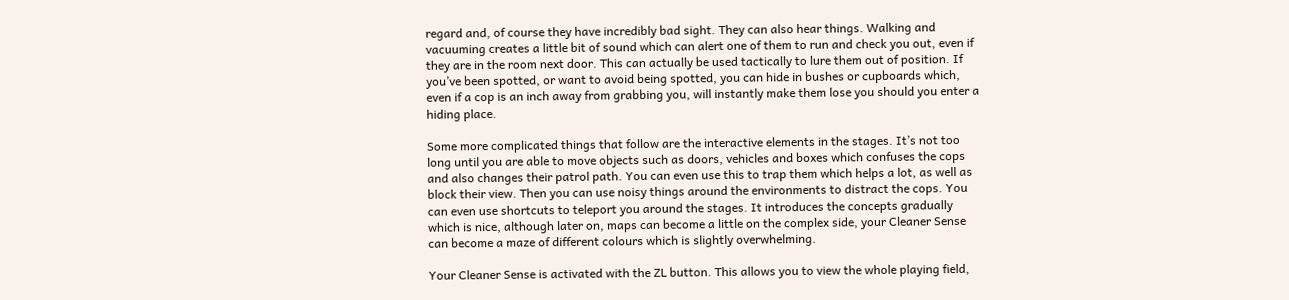regard and, of course they have incredibly bad sight. They can also hear things. Walking and vacuuming creates a little bit of sound which can alert one of them to run and check you out, even if they are in the room next door. This can actually be used tactically to lure them out of position. If you’ve been spotted, or want to avoid being spotted, you can hide in bushes or cupboards which, even if a cop is an inch away from grabbing you, will instantly make them lose you should you enter a hiding place.

Some more complicated things that follow are the interactive elements in the stages. It’s not too long until you are able to move objects such as doors, vehicles and boxes which confuses the cops and also changes their patrol path. You can even use this to trap them which helps a lot, as well as block their view. Then you can use noisy things around the environments to distract the cops. You can even use shortcuts to teleport you around the stages. It introduces the concepts gradually which is nice, although later on, maps can become a little on the complex side, your Cleaner Sense can become a maze of different colours which is slightly overwhelming.

Your Cleaner Sense is activated with the ZL button. This allows you to view the whole playing field,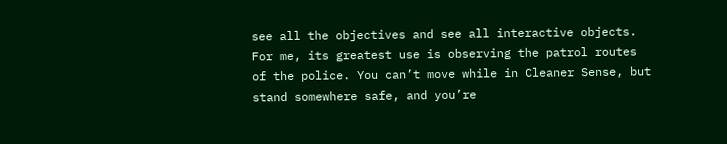see all the objectives and see all interactive objects. For me, its greatest use is observing the patrol routes of the police. You can’t move while in Cleaner Sense, but stand somewhere safe, and you’re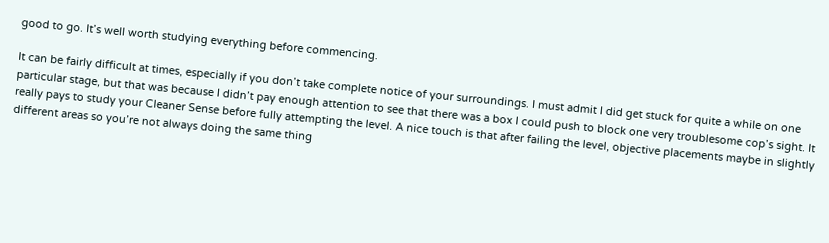good to go. It’s well worth studying everything before commencing.

It can be fairly difficult at times, especially if you don’t take complete notice of your surroundings. I must admit I did get stuck for quite a while on one particular stage, but that was because I didn’t pay enough attention to see that there was a box I could push to block one very troublesome cop’s sight. It really pays to study your Cleaner Sense before fully attempting the level. A nice touch is that after failing the level, objective placements maybe in slightly different areas so you’re not always doing the same thing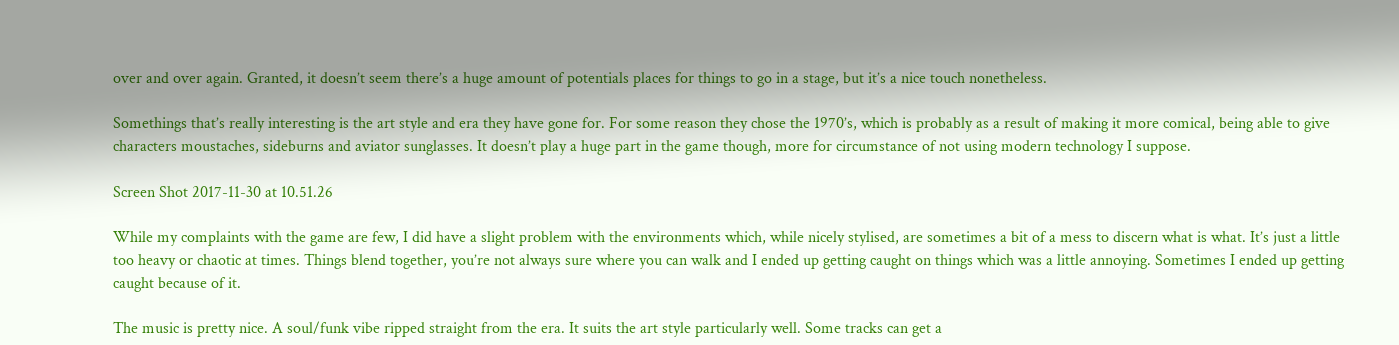over and over again. Granted, it doesn’t seem there’s a huge amount of potentials places for things to go in a stage, but it’s a nice touch nonetheless.

Somethings that’s really interesting is the art style and era they have gone for. For some reason they chose the 1970’s, which is probably as a result of making it more comical, being able to give characters moustaches, sideburns and aviator sunglasses. It doesn’t play a huge part in the game though, more for circumstance of not using modern technology I suppose.

Screen Shot 2017-11-30 at 10.51.26

While my complaints with the game are few, I did have a slight problem with the environments which, while nicely stylised, are sometimes a bit of a mess to discern what is what. It’s just a little too heavy or chaotic at times. Things blend together, you’re not always sure where you can walk and I ended up getting caught on things which was a little annoying. Sometimes I ended up getting caught because of it.

The music is pretty nice. A soul/funk vibe ripped straight from the era. It suits the art style particularly well. Some tracks can get a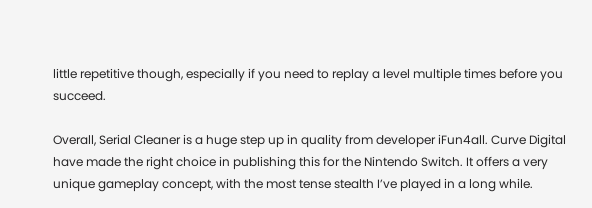little repetitive though, especially if you need to replay a level multiple times before you succeed.

Overall, Serial Cleaner is a huge step up in quality from developer iFun4all. Curve Digital have made the right choice in publishing this for the Nintendo Switch. It offers a very unique gameplay concept, with the most tense stealth I’ve played in a long while.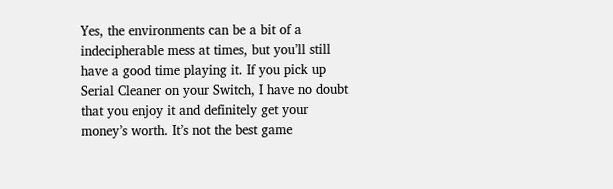Yes, the environments can be a bit of a indecipherable mess at times, but you’ll still have a good time playing it. If you pick up Serial Cleaner on your Switch, I have no doubt that you enjoy it and definitely get your money’s worth. It’s not the best game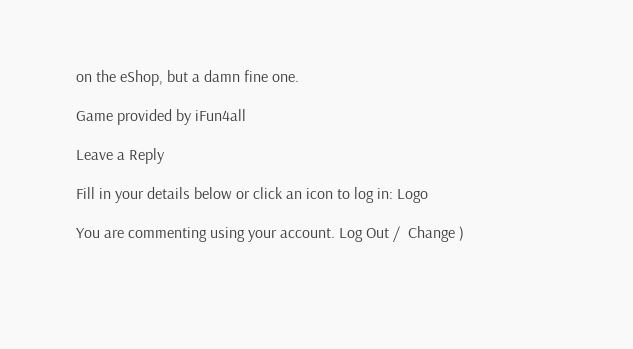on the eShop, but a damn fine one.

Game provided by iFun4all

Leave a Reply

Fill in your details below or click an icon to log in: Logo

You are commenting using your account. Log Out /  Change )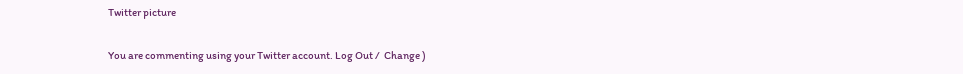Twitter picture

You are commenting using your Twitter account. Log Out /  Change )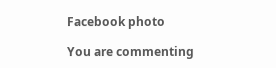Facebook photo

You are commenting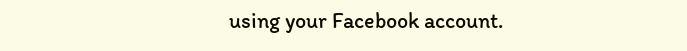using your Facebook account.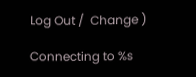Log Out /  Change )

Connecting to %s